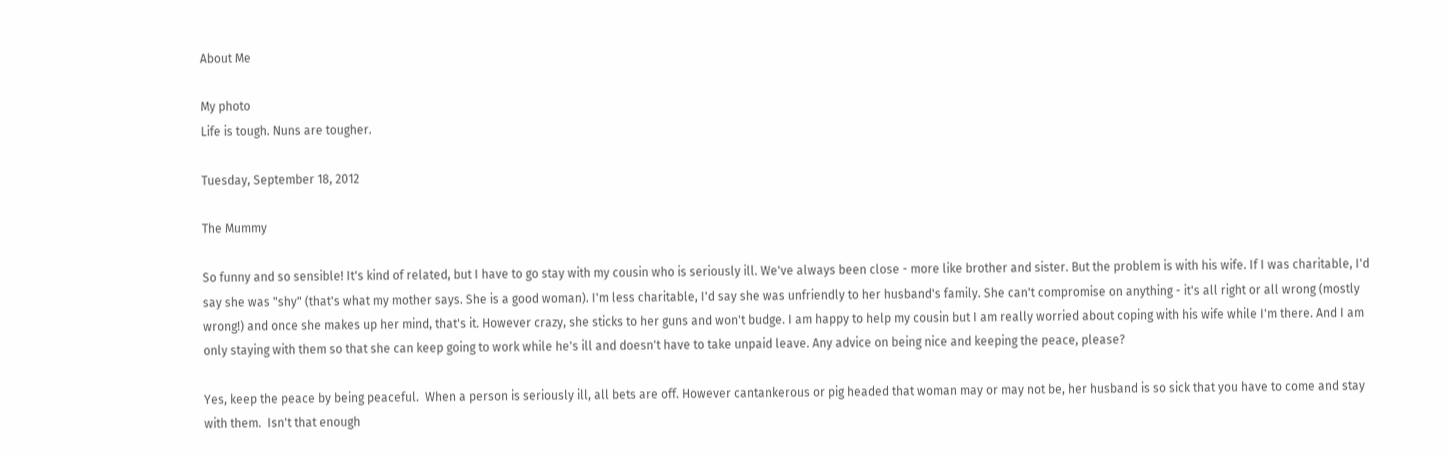About Me

My photo
Life is tough. Nuns are tougher.

Tuesday, September 18, 2012

The Mummy

So funny and so sensible! It's kind of related, but I have to go stay with my cousin who is seriously ill. We've always been close - more like brother and sister. But the problem is with his wife. If I was charitable, I'd say she was "shy" (that's what my mother says. She is a good woman). I'm less charitable, I'd say she was unfriendly to her husband's family. She can't compromise on anything - it's all right or all wrong (mostly wrong!) and once she makes up her mind, that's it. However crazy, she sticks to her guns and won't budge. I am happy to help my cousin but I am really worried about coping with his wife while I'm there. And I am only staying with them so that she can keep going to work while he's ill and doesn't have to take unpaid leave. Any advice on being nice and keeping the peace, please?

Yes, keep the peace by being peaceful.  When a person is seriously ill, all bets are off. However cantankerous or pig headed that woman may or may not be, her husband is so sick that you have to come and stay with them.  Isn't that enough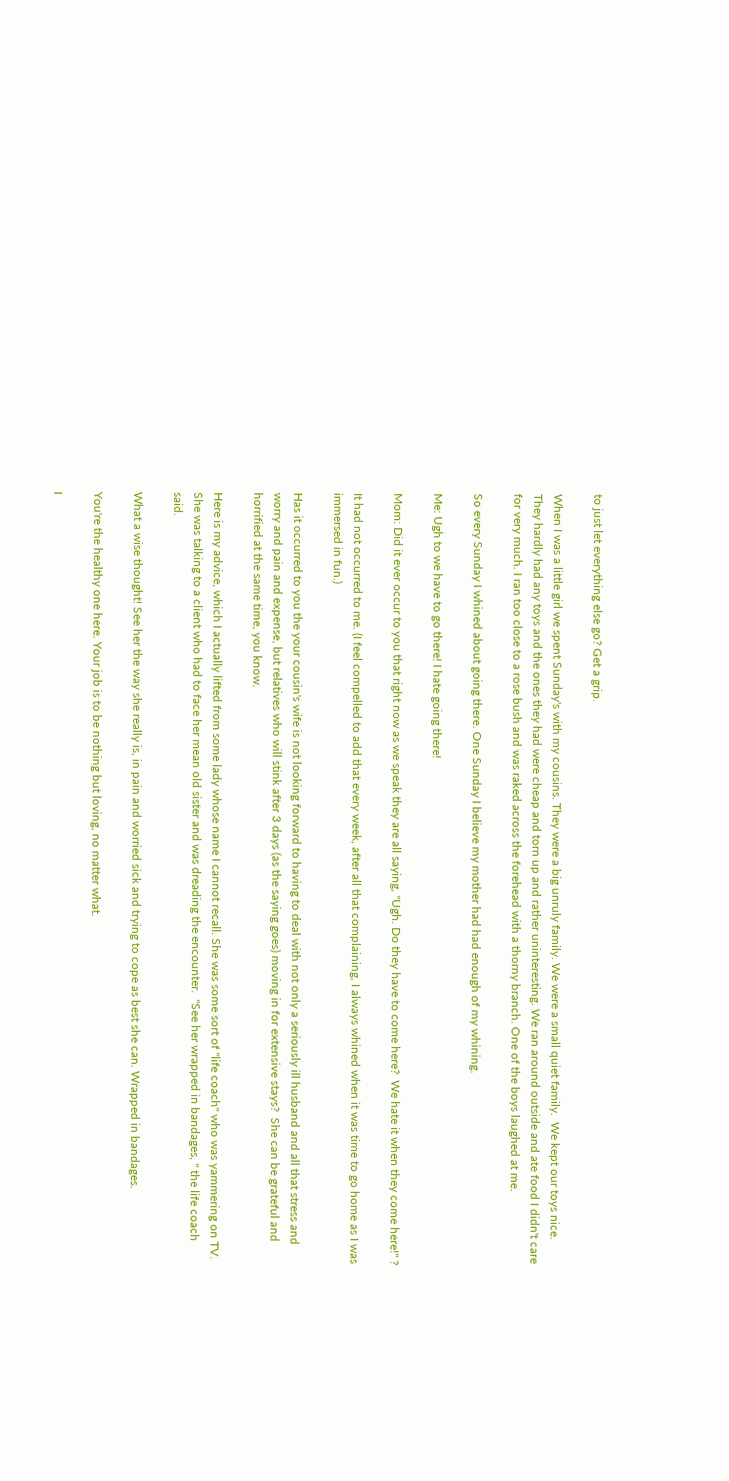to just let everything else go? Get a grip.

When I was a little girl we spent Sunday's with my cousins. They were a big unruly family. We were a small quiet family.  We kept our toys nice. They hardly had any toys and the ones they had were cheap and torn up and rather uninteresting. We ran around outside and ate food I didn't care for very much. I ran too close to a rose bush and was raked across the forehead with a thorny branch. One of the boys laughed at me.

So every Sunday I whined about going there. One Sunday I believe my mother had had enough of my whining.

Me: Ugh to we have to go there! I hate going there!

Mom: Did it ever occur to you that right now as we speak they are all saying, "Ugh. Do they have to come here?  We hate it when they come here!" ?

It had not occurred to me. (I feel compelled to add that every week, after all that complaining, I always whined when it was time to go home as I was immersed in fun.)

Has it occurred to you the your cousin's wife is not looking forward to having to deal with not only a seriously ill husband and all that stress and worry and pain and expense, but relatives who will stink after 3 days (as the saying goes) moving in for extensive stays?  She can be grateful and horrified at the same time, you know.

Here is my advice, which I actually lifted from some lady whose name I cannot recall. She was some sort of "life coach" who was yammering on TV.  She was talking to a client who had to face her mean old sister and was dreading the encounter.  "See her wrapped in bandages, " the life coach said.

What a wise thought! See her the way she really is, in pain and worried sick and trying to cope as best she can. Wrapped in bandages.

You're the healthy one here. Your job is to be nothing but loving, no matter what.

I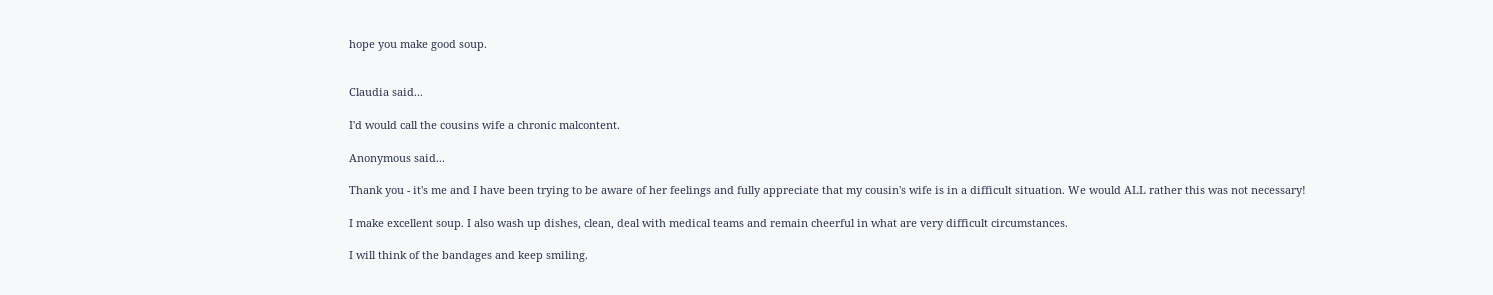hope you make good soup.


Claudia said...

I'd would call the cousins wife a chronic malcontent.

Anonymous said...

Thank you - it's me and I have been trying to be aware of her feelings and fully appreciate that my cousin's wife is in a difficult situation. We would ALL rather this was not necessary!

I make excellent soup. I also wash up dishes, clean, deal with medical teams and remain cheerful in what are very difficult circumstances.

I will think of the bandages and keep smiling.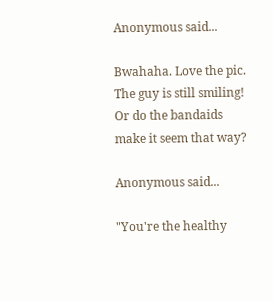Anonymous said...

Bwahaha. Love the pic. The guy is still smiling! Or do the bandaids make it seem that way?

Anonymous said...

"You're the healthy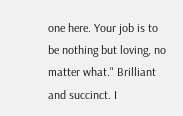one here. Your job is to be nothing but loving, no matter what." Brilliant and succinct. I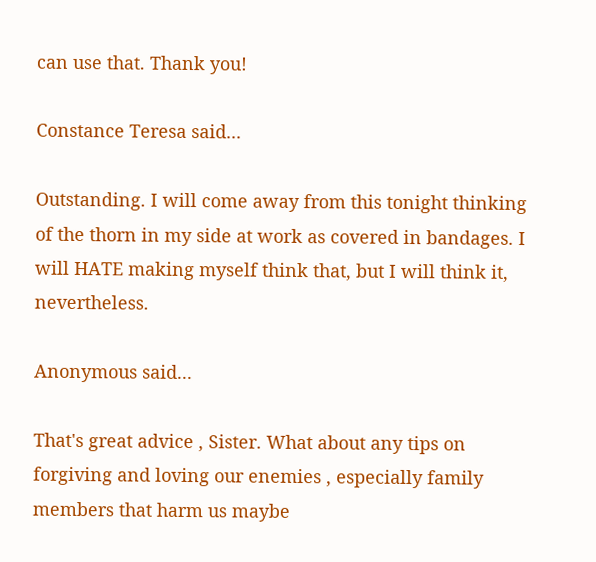can use that. Thank you!

Constance Teresa said...

Outstanding. I will come away from this tonight thinking of the thorn in my side at work as covered in bandages. I will HATE making myself think that, but I will think it, nevertheless.

Anonymous said...

That's great advice , Sister. What about any tips on forgiving and loving our enemies , especially family members that harm us maybe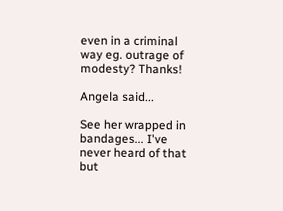even in a criminal way eg. outrage of modesty? Thanks!

Angela said...

See her wrapped in bandages... I've never heard of that but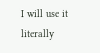I will use it literally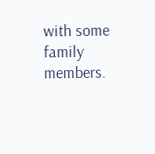with some family members.